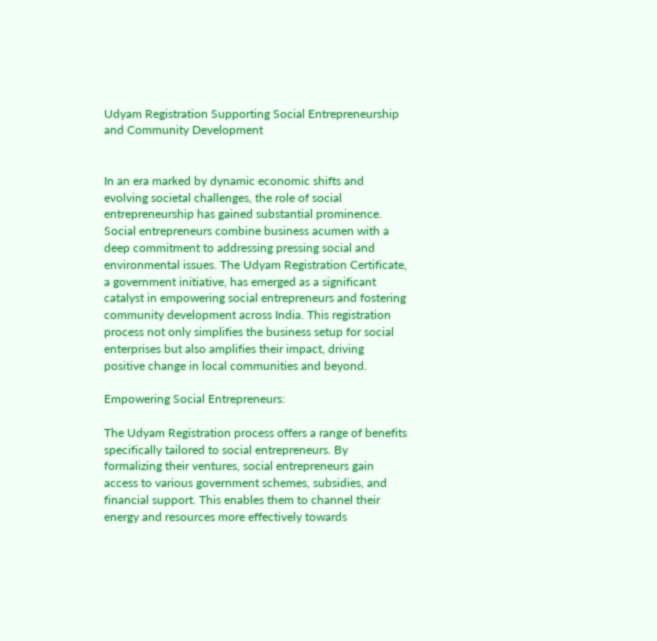Udyam Registration Supporting Social Entrepreneurship and Community Development


In an era marked by dynamic economic shifts and evolving societal challenges, the role of social entrepreneurship has gained substantial prominence. Social entrepreneurs combine business acumen with a deep commitment to addressing pressing social and environmental issues. The Udyam Registration Certificate, a government initiative, has emerged as a significant catalyst in empowering social entrepreneurs and fostering community development across India. This registration process not only simplifies the business setup for social enterprises but also amplifies their impact, driving positive change in local communities and beyond.

Empowering Social Entrepreneurs:

The Udyam Registration process offers a range of benefits specifically tailored to social entrepreneurs. By formalizing their ventures, social entrepreneurs gain access to various government schemes, subsidies, and financial support. This enables them to channel their energy and resources more effectively towards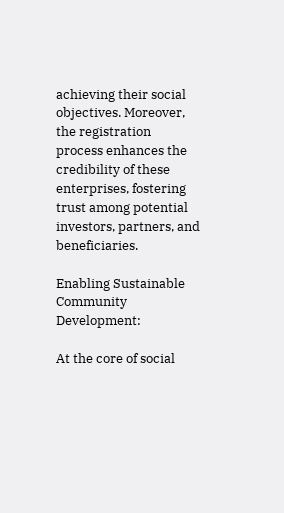achieving their social objectives. Moreover, the registration process enhances the credibility of these enterprises, fostering trust among potential investors, partners, and beneficiaries.

Enabling Sustainable Community Development:

At the core of social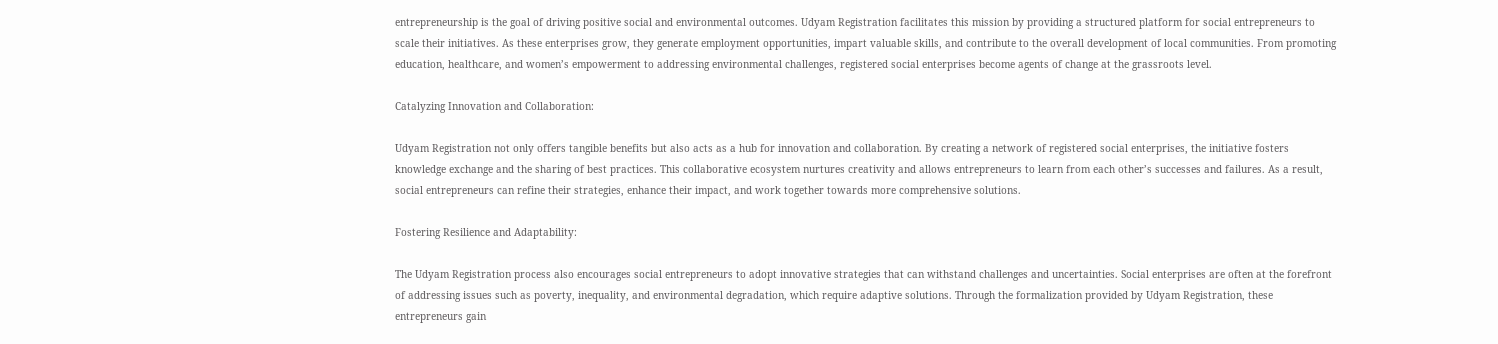entrepreneurship is the goal of driving positive social and environmental outcomes. Udyam Registration facilitates this mission by providing a structured platform for social entrepreneurs to scale their initiatives. As these enterprises grow, they generate employment opportunities, impart valuable skills, and contribute to the overall development of local communities. From promoting education, healthcare, and women’s empowerment to addressing environmental challenges, registered social enterprises become agents of change at the grassroots level.

Catalyzing Innovation and Collaboration:

Udyam Registration not only offers tangible benefits but also acts as a hub for innovation and collaboration. By creating a network of registered social enterprises, the initiative fosters knowledge exchange and the sharing of best practices. This collaborative ecosystem nurtures creativity and allows entrepreneurs to learn from each other’s successes and failures. As a result, social entrepreneurs can refine their strategies, enhance their impact, and work together towards more comprehensive solutions.

Fostering Resilience and Adaptability:

The Udyam Registration process also encourages social entrepreneurs to adopt innovative strategies that can withstand challenges and uncertainties. Social enterprises are often at the forefront of addressing issues such as poverty, inequality, and environmental degradation, which require adaptive solutions. Through the formalization provided by Udyam Registration, these entrepreneurs gain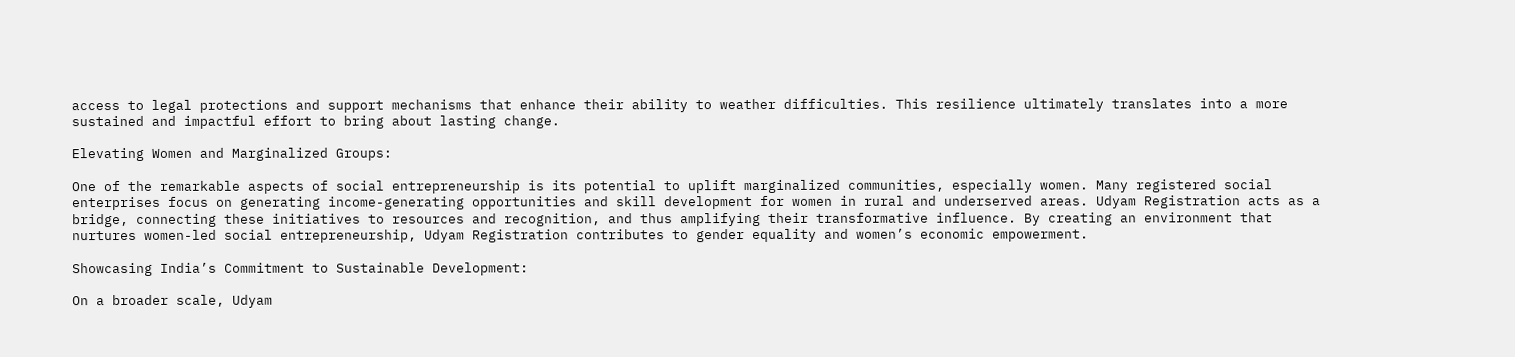access to legal protections and support mechanisms that enhance their ability to weather difficulties. This resilience ultimately translates into a more sustained and impactful effort to bring about lasting change.

Elevating Women and Marginalized Groups:

One of the remarkable aspects of social entrepreneurship is its potential to uplift marginalized communities, especially women. Many registered social enterprises focus on generating income-generating opportunities and skill development for women in rural and underserved areas. Udyam Registration acts as a bridge, connecting these initiatives to resources and recognition, and thus amplifying their transformative influence. By creating an environment that nurtures women-led social entrepreneurship, Udyam Registration contributes to gender equality and women’s economic empowerment.

Showcasing India’s Commitment to Sustainable Development:

On a broader scale, Udyam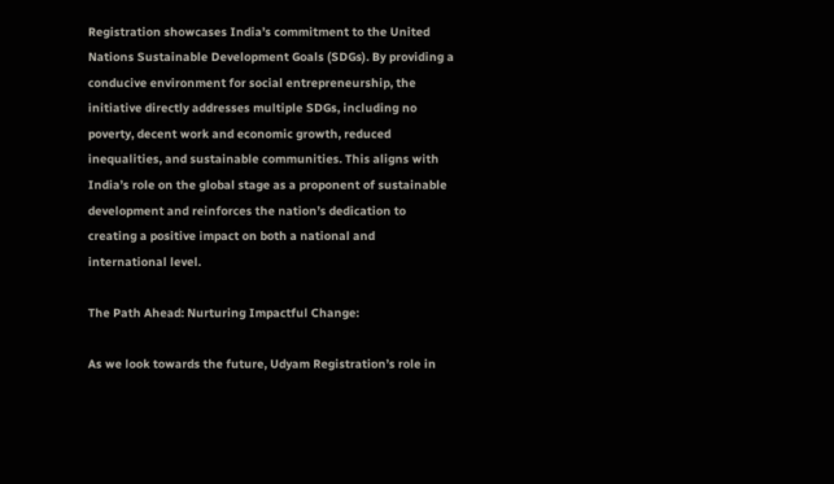Registration showcases India’s commitment to the United Nations Sustainable Development Goals (SDGs). By providing a conducive environment for social entrepreneurship, the initiative directly addresses multiple SDGs, including no poverty, decent work and economic growth, reduced inequalities, and sustainable communities. This aligns with India’s role on the global stage as a proponent of sustainable development and reinforces the nation’s dedication to creating a positive impact on both a national and international level.

The Path Ahead: Nurturing Impactful Change:

As we look towards the future, Udyam Registration’s role in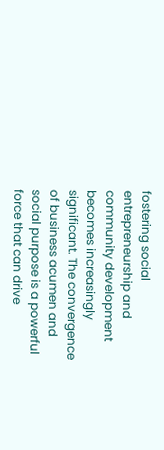fostering social entrepreneurship and community development becomes increasingly significant. The convergence of business acumen and social purpose is a powerful force that can drive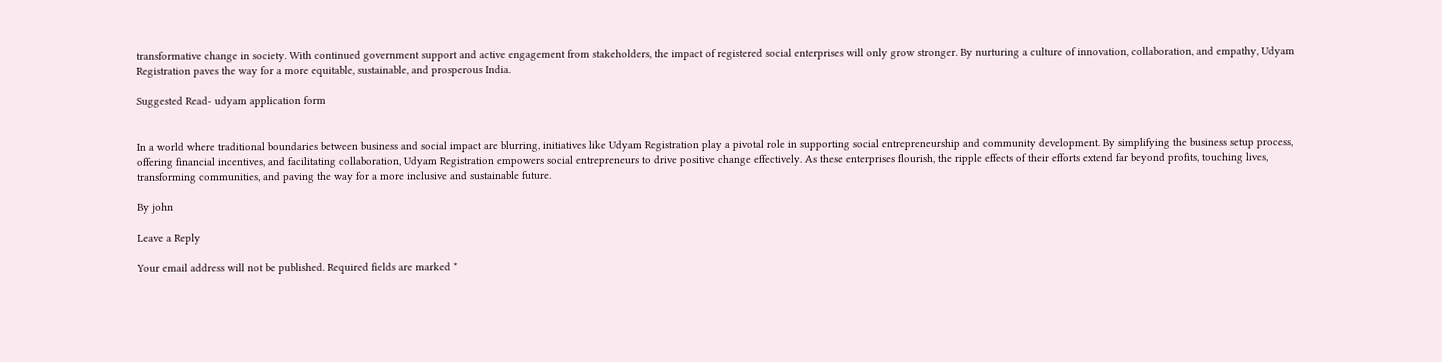transformative change in society. With continued government support and active engagement from stakeholders, the impact of registered social enterprises will only grow stronger. By nurturing a culture of innovation, collaboration, and empathy, Udyam Registration paves the way for a more equitable, sustainable, and prosperous India.

Suggested Read- udyam application form


In a world where traditional boundaries between business and social impact are blurring, initiatives like Udyam Registration play a pivotal role in supporting social entrepreneurship and community development. By simplifying the business setup process, offering financial incentives, and facilitating collaboration, Udyam Registration empowers social entrepreneurs to drive positive change effectively. As these enterprises flourish, the ripple effects of their efforts extend far beyond profits, touching lives, transforming communities, and paving the way for a more inclusive and sustainable future.

By john

Leave a Reply

Your email address will not be published. Required fields are marked *